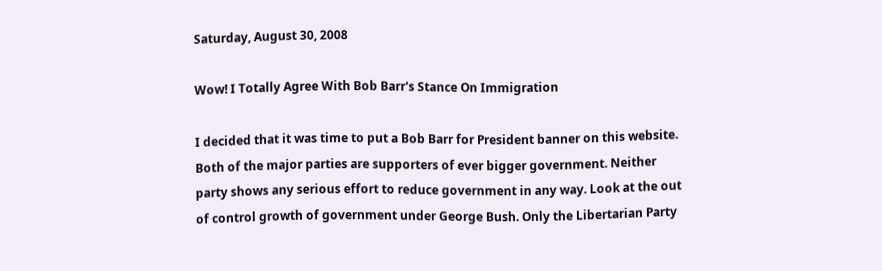Saturday, August 30, 2008

Wow! I Totally Agree With Bob Barr's Stance On Immigration

I decided that it was time to put a Bob Barr for President banner on this website. Both of the major parties are supporters of ever bigger government. Neither party shows any serious effort to reduce government in any way. Look at the out of control growth of government under George Bush. Only the Libertarian Party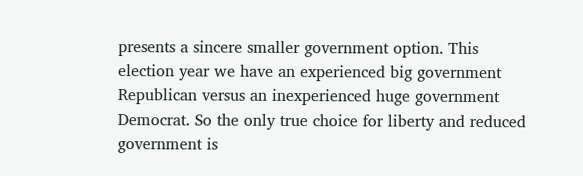presents a sincere smaller government option. This election year we have an experienced big government Republican versus an inexperienced huge government Democrat. So the only true choice for liberty and reduced government is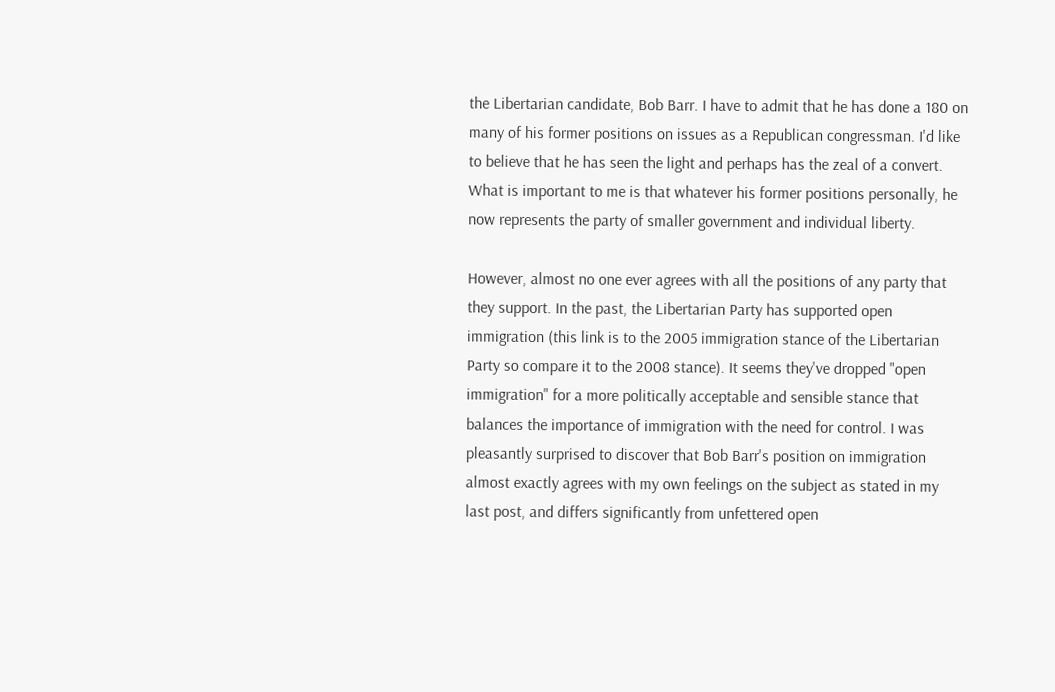the Libertarian candidate, Bob Barr. I have to admit that he has done a 180 on many of his former positions on issues as a Republican congressman. I'd like to believe that he has seen the light and perhaps has the zeal of a convert. What is important to me is that whatever his former positions personally, he now represents the party of smaller government and individual liberty.

However, almost no one ever agrees with all the positions of any party that they support. In the past, the Libertarian Party has supported open immigration (this link is to the 2005 immigration stance of the Libertarian Party so compare it to the 2008 stance). It seems they've dropped "open immigration" for a more politically acceptable and sensible stance that balances the importance of immigration with the need for control. I was pleasantly surprised to discover that Bob Barr's position on immigration almost exactly agrees with my own feelings on the subject as stated in my last post, and differs significantly from unfettered open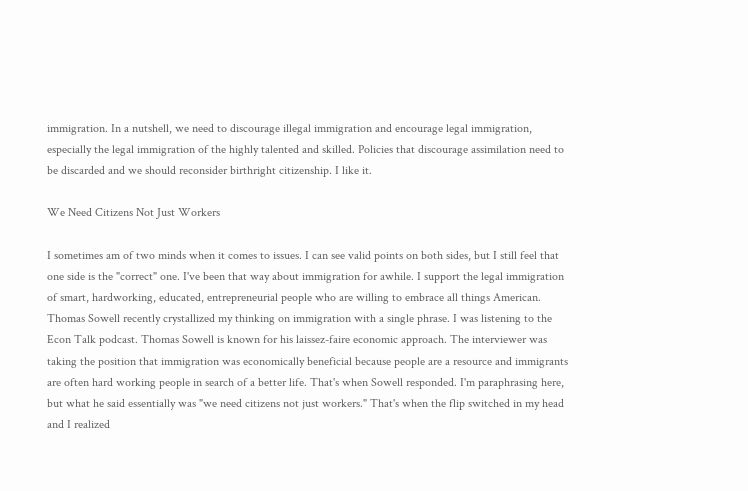immigration. In a nutshell, we need to discourage illegal immigration and encourage legal immigration, especially the legal immigration of the highly talented and skilled. Policies that discourage assimilation need to be discarded and we should reconsider birthright citizenship. I like it.

We Need Citizens Not Just Workers

I sometimes am of two minds when it comes to issues. I can see valid points on both sides, but I still feel that one side is the "correct" one. I've been that way about immigration for awhile. I support the legal immigration of smart, hardworking, educated, entrepreneurial people who are willing to embrace all things American. Thomas Sowell recently crystallized my thinking on immigration with a single phrase. I was listening to the Econ Talk podcast. Thomas Sowell is known for his laissez-faire economic approach. The interviewer was taking the position that immigration was economically beneficial because people are a resource and immigrants are often hard working people in search of a better life. That's when Sowell responded. I'm paraphrasing here, but what he said essentially was "we need citizens not just workers." That's when the flip switched in my head and I realized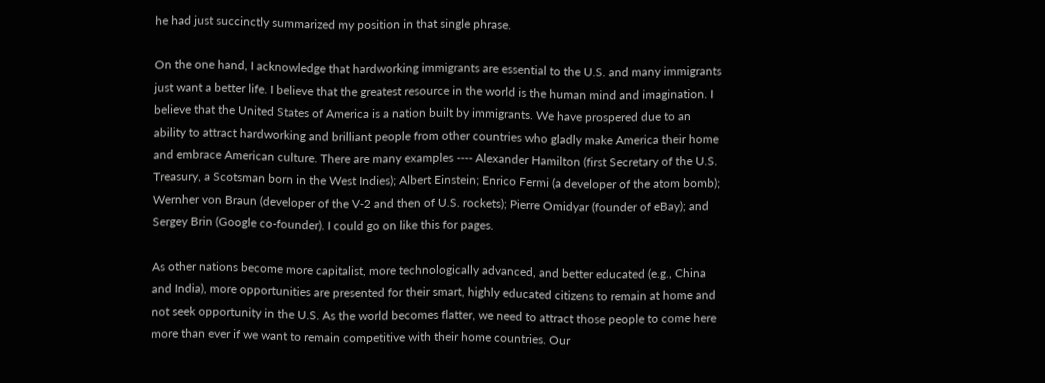he had just succinctly summarized my position in that single phrase.

On the one hand, I acknowledge that hardworking immigrants are essential to the U.S. and many immigrants just want a better life. I believe that the greatest resource in the world is the human mind and imagination. I believe that the United States of America is a nation built by immigrants. We have prospered due to an ability to attract hardworking and brilliant people from other countries who gladly make America their home and embrace American culture. There are many examples ---- Alexander Hamilton (first Secretary of the U.S. Treasury, a Scotsman born in the West Indies); Albert Einstein; Enrico Fermi (a developer of the atom bomb); Wernher von Braun (developer of the V-2 and then of U.S. rockets); Pierre Omidyar (founder of eBay); and Sergey Brin (Google co-founder). I could go on like this for pages.

As other nations become more capitalist, more technologically advanced, and better educated (e.g., China and India), more opportunities are presented for their smart, highly educated citizens to remain at home and not seek opportunity in the U.S. As the world becomes flatter, we need to attract those people to come here more than ever if we want to remain competitive with their home countries. Our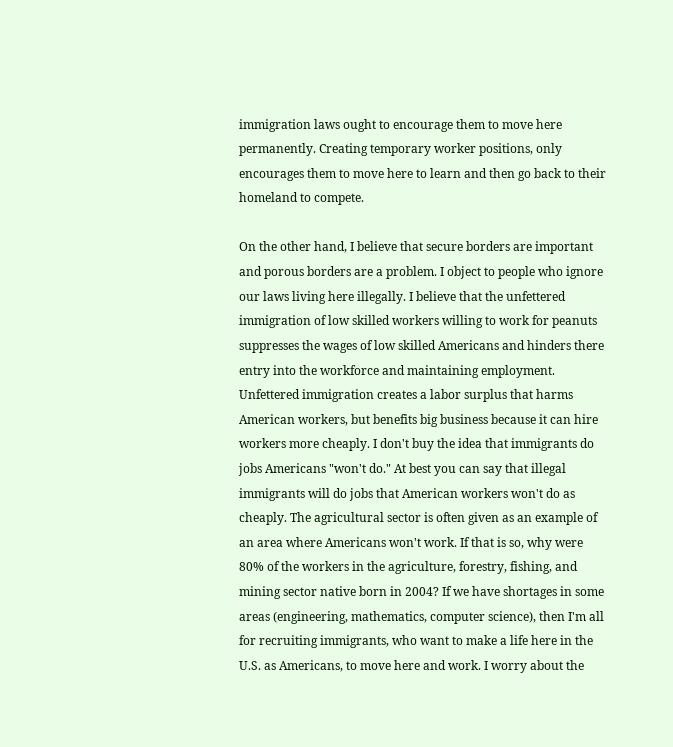immigration laws ought to encourage them to move here permanently. Creating temporary worker positions, only encourages them to move here to learn and then go back to their homeland to compete.

On the other hand, I believe that secure borders are important and porous borders are a problem. I object to people who ignore our laws living here illegally. I believe that the unfettered immigration of low skilled workers willing to work for peanuts suppresses the wages of low skilled Americans and hinders there entry into the workforce and maintaining employment. Unfettered immigration creates a labor surplus that harms American workers, but benefits big business because it can hire workers more cheaply. I don't buy the idea that immigrants do jobs Americans "won't do." At best you can say that illegal immigrants will do jobs that American workers won't do as cheaply. The agricultural sector is often given as an example of an area where Americans won't work. If that is so, why were 80% of the workers in the agriculture, forestry, fishing, and mining sector native born in 2004? If we have shortages in some areas (engineering, mathematics, computer science), then I'm all for recruiting immigrants, who want to make a life here in the U.S. as Americans, to move here and work. I worry about the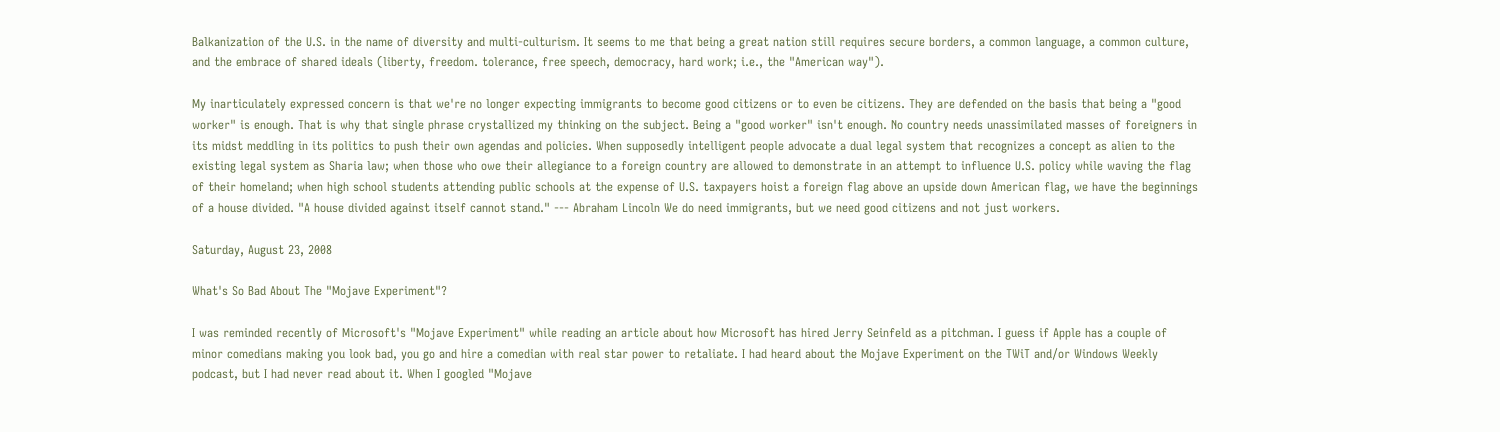Balkanization of the U.S. in the name of diversity and multi-culturism. It seems to me that being a great nation still requires secure borders, a common language, a common culture, and the embrace of shared ideals (liberty, freedom. tolerance, free speech, democracy, hard work; i.e., the "American way").

My inarticulately expressed concern is that we're no longer expecting immigrants to become good citizens or to even be citizens. They are defended on the basis that being a "good worker" is enough. That is why that single phrase crystallized my thinking on the subject. Being a "good worker" isn't enough. No country needs unassimilated masses of foreigners in its midst meddling in its politics to push their own agendas and policies. When supposedly intelligent people advocate a dual legal system that recognizes a concept as alien to the existing legal system as Sharia law; when those who owe their allegiance to a foreign country are allowed to demonstrate in an attempt to influence U.S. policy while waving the flag of their homeland; when high school students attending public schools at the expense of U.S. taxpayers hoist a foreign flag above an upside down American flag, we have the beginnings of a house divided. "A house divided against itself cannot stand." --- Abraham Lincoln We do need immigrants, but we need good citizens and not just workers.

Saturday, August 23, 2008

What's So Bad About The "Mojave Experiment"?

I was reminded recently of Microsoft's "Mojave Experiment" while reading an article about how Microsoft has hired Jerry Seinfeld as a pitchman. I guess if Apple has a couple of minor comedians making you look bad, you go and hire a comedian with real star power to retaliate. I had heard about the Mojave Experiment on the TWiT and/or Windows Weekly podcast, but I had never read about it. When I googled "Mojave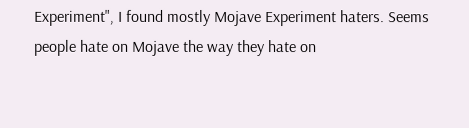Experiment", I found mostly Mojave Experiment haters. Seems people hate on Mojave the way they hate on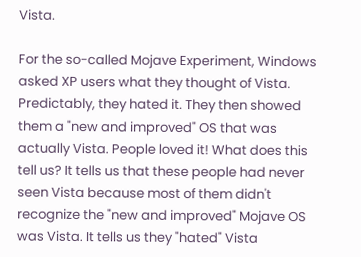Vista.

For the so-called Mojave Experiment, Windows asked XP users what they thought of Vista. Predictably, they hated it. They then showed them a "new and improved" OS that was actually Vista. People loved it! What does this tell us? It tells us that these people had never seen Vista because most of them didn't recognize the "new and improved" Mojave OS was Vista. It tells us they "hated" Vista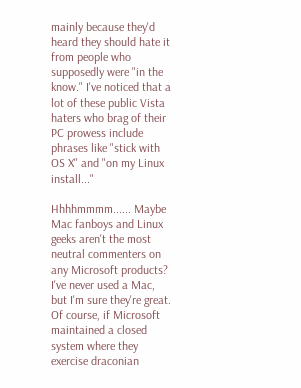mainly because they'd heard they should hate it from people who supposedly were "in the know." I've noticed that a lot of these public Vista haters who brag of their PC prowess include phrases like "stick with OS X" and "on my Linux install..."

Hhhhmmmm...... Maybe Mac fanboys and Linux geeks aren't the most neutral commenters on any Microsoft products? I've never used a Mac, but I'm sure they're great. Of course, if Microsoft maintained a closed system where they exercise draconian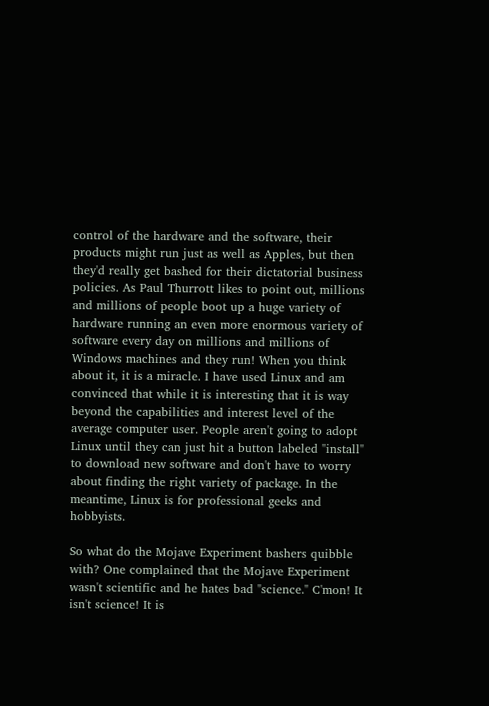control of the hardware and the software, their products might run just as well as Apples, but then they'd really get bashed for their dictatorial business policies. As Paul Thurrott likes to point out, millions and millions of people boot up a huge variety of hardware running an even more enormous variety of software every day on millions and millions of Windows machines and they run! When you think about it, it is a miracle. I have used Linux and am convinced that while it is interesting that it is way beyond the capabilities and interest level of the average computer user. People aren't going to adopt Linux until they can just hit a button labeled "install" to download new software and don't have to worry about finding the right variety of package. In the meantime, Linux is for professional geeks and hobbyists.

So what do the Mojave Experiment bashers quibble with? One complained that the Mojave Experiment wasn't scientific and he hates bad "science." C'mon! It isn't science! It is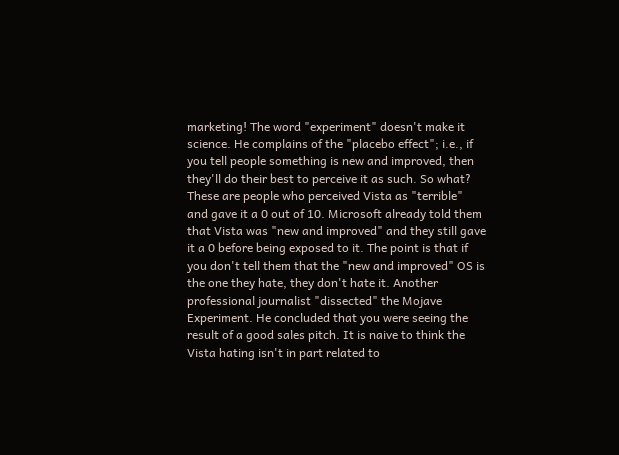marketing! The word "experiment" doesn't make it science. He complains of the "placebo effect"; i.e., if you tell people something is new and improved, then they'll do their best to perceive it as such. So what? These are people who perceived Vista as "terrible" and gave it a 0 out of 10. Microsoft already told them that Vista was "new and improved" and they still gave it a 0 before being exposed to it. The point is that if you don't tell them that the "new and improved" OS is the one they hate, they don't hate it. Another professional journalist "dissected" the Mojave Experiment. He concluded that you were seeing the result of a good sales pitch. It is naive to think the Vista hating isn't in part related to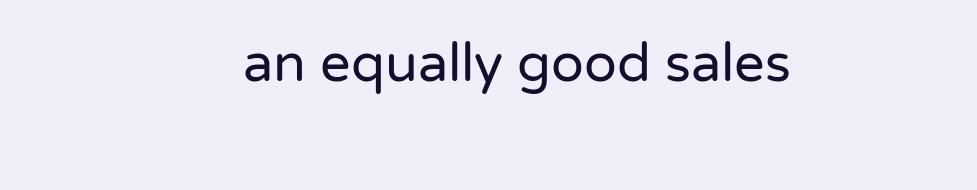an equally good sales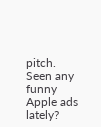pitch. Seen any funny Apple ads lately?